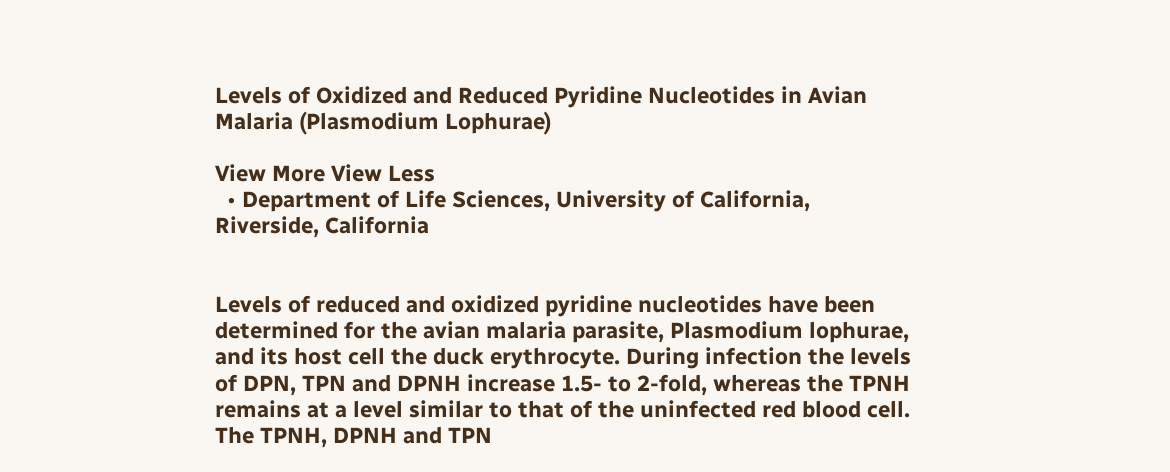Levels of Oxidized and Reduced Pyridine Nucleotides in Avian Malaria (Plasmodium Lophurae)

View More View Less
  • Department of Life Sciences, University of California, Riverside, California


Levels of reduced and oxidized pyridine nucleotides have been determined for the avian malaria parasite, Plasmodium lophurae, and its host cell the duck erythrocyte. During infection the levels of DPN, TPN and DPNH increase 1.5- to 2-fold, whereas the TPNH remains at a level similar to that of the uninfected red blood cell. The TPNH, DPNH and TPN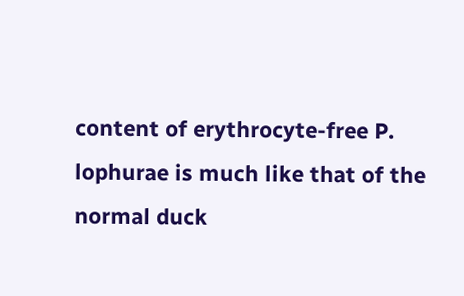content of erythrocyte-free P. lophurae is much like that of the normal duck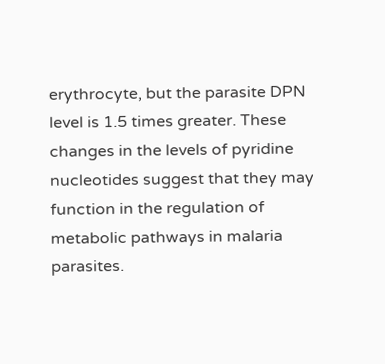erythrocyte, but the parasite DPN level is 1.5 times greater. These changes in the levels of pyridine nucleotides suggest that they may function in the regulation of metabolic pathways in malaria parasites.